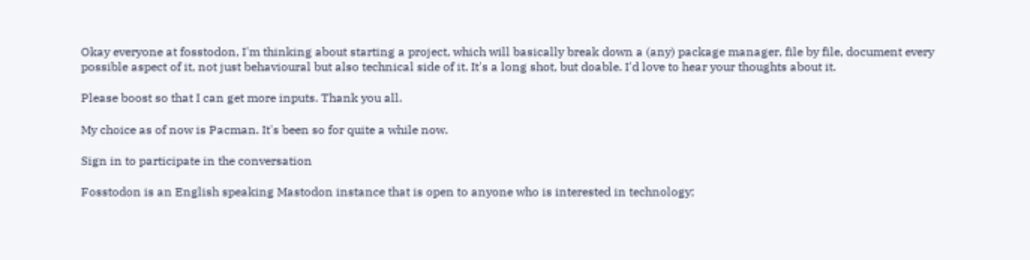Okay everyone at fosstodon, I'm thinking about starting a project, which will basically break down a (any) package manager, file by file, document every possible aspect of it, not just behavioural but also technical side of it. It's a long shot, but doable. I'd love to hear your thoughts about it.

Please boost so that I can get more inputs. Thank you all.

My choice as of now is Pacman. It's been so for quite a while now.

Sign in to participate in the conversation

Fosstodon is an English speaking Mastodon instance that is open to anyone who is interested in technology;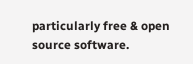particularly free & open source software.